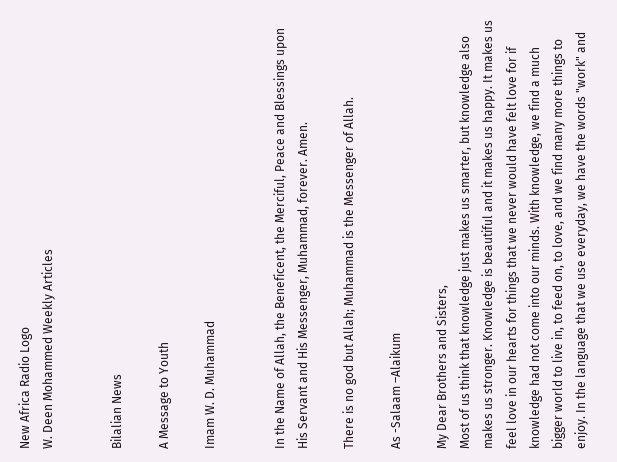New Africa Radio Logo
W. Deen Mohammed Weekly Articles


Bilalian News

A Message to Youth

Imam W. D. Muhammad


In the Name of Allah, the Beneficent, the Merciful, Peace and Blessings upon His Servant and His Messenger, Muhammad, forever. Amen.

There is no god but Allah; Muhammad is the Messenger of Allah.

As -Salaam –Alaikum

My Dear Brothers and Sisters,
Most of us think that knowledge just makes us smarter, but knowledge also makes us stronger. Knowledge is beautiful and it makes us happy. It makes us feel love in our hearts for things that we never would have felt love for if knowledge had not come into our minds. With knowledge, we find a much bigger world to live in, to feed on, to love, and we find many more things to enjoy. In the language that we use everyday, we have the words "work" and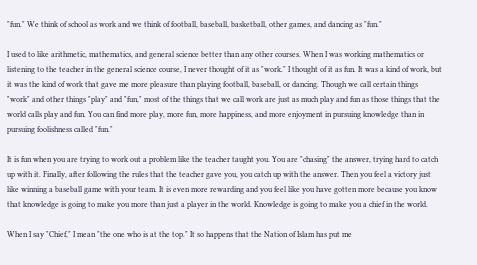"fun." We think of school as work and we think of football, baseball, basketball, other games, and dancing as "fun."

I used to like arithmetic, mathematics, and general science better than any other courses. When I was working mathematics or listening to the teacher in the general science course, I never thought of it as "work." I thought of it as fun. It was a kind of work, but it was the kind of work that gave me more pleasure than playing football, baseball, or dancing. Though we call certain things "work" and other things "play" and "fun," most of the things that we call work are just as much play and fun as those things that the world calls play and fun. You can find more play, more fun, more happiness, and more enjoyment in pursuing knowledge than in pursuing foolishness called "fun."

It is fun when you are trying to work out a problem like the teacher taught you. You are "chasing" the answer, trying hard to catch up with it. Finally, after following the rules that the teacher gave you, you catch up with the answer. Then you feel a victory just like winning a baseball game with your team. It is even more rewarding and you feel like you have gotten more because you know that knowledge is going to make you more than just a player in the world. Knowledge is going to make you a chief in the world.

When I say "Chief," I mean "the one who is at the top." It so happens that the Nation of Islam has put me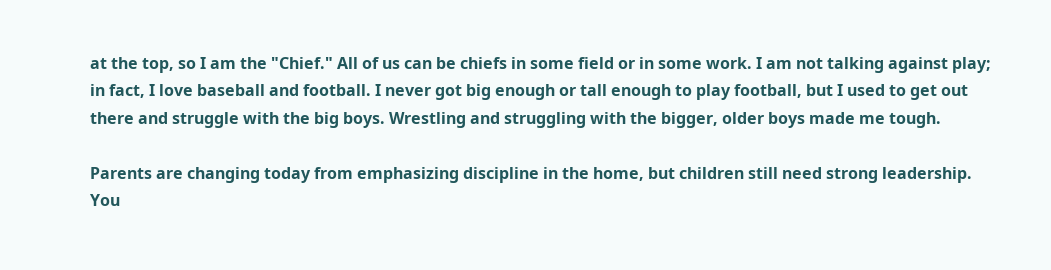at the top, so I am the "Chief." All of us can be chiefs in some field or in some work. I am not talking against play; in fact, I love baseball and football. I never got big enough or tall enough to play football, but I used to get out there and struggle with the big boys. Wrestling and struggling with the bigger, older boys made me tough.

Parents are changing today from emphasizing discipline in the home, but children still need strong leadership. You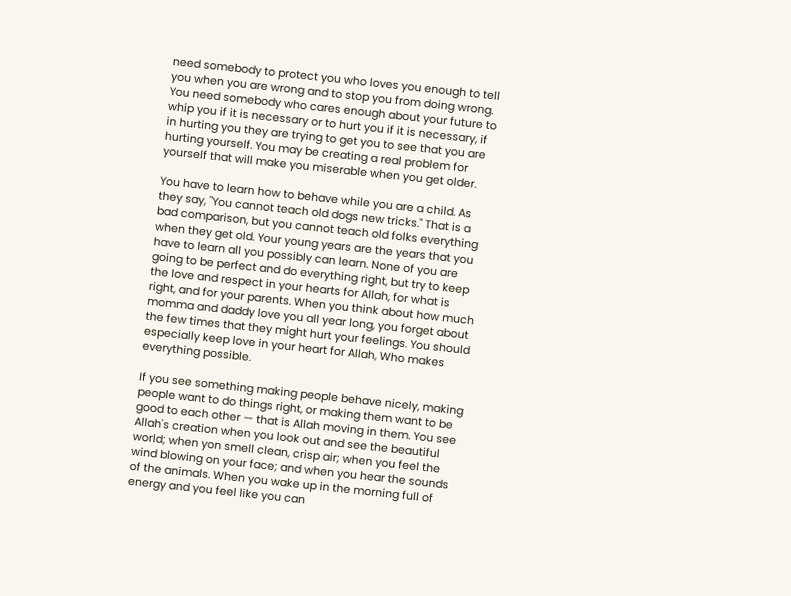need somebody to protect you who loves you enough to tell you when you are wrong and to stop you from doing wrong. You need somebody who cares enough about your future to whip you if it is necessary or to hurt you if it is necessary, if in hurting you they are trying to get you to see that you are hurting yourself. You may be creating a real problem for yourself that will make you miserable when you get older.

You have to learn how to behave while you are a child. As they say, "You cannot teach old dogs new tricks." That is a bad comparison, but you cannot teach old folks everything when they get old. Your young years are the years that you have to learn all you possibly can learn. None of you are going to be perfect and do everything right, but try to keep the love and respect in your hearts for Allah, for what is right, and for your parents. When you think about how much momma and daddy love you all year long, you forget about the few times that they might hurt your feelings. You should especially keep love in your heart for Allah, Who makes everything possible.

If you see something making people behave nicely, making people want to do things right, or making them want to be good to each other — that is Allah moving in them. You see Allah's creation when you look out and see the beautiful world; when yon smell clean, crisp air; when you feel the wind blowing on your face; and when you hear the sounds of the animals. When you wake up in the morning full of energy and you feel like you can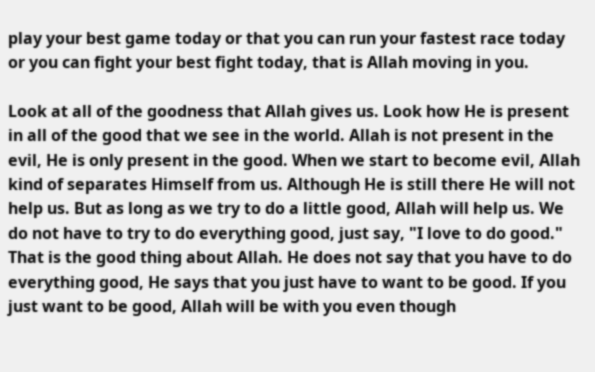play your best game today or that you can run your fastest race today or you can fight your best fight today, that is Allah moving in you.

Look at all of the goodness that Allah gives us. Look how He is present in all of the good that we see in the world. Allah is not present in the evil, He is only present in the good. When we start to become evil, Allah kind of separates Himself from us. Although He is still there He will not help us. But as long as we try to do a little good, Allah will help us. We do not have to try to do everything good, just say, "I love to do good." That is the good thing about Allah. He does not say that you have to do everything good, He says that you just have to want to be good. If you just want to be good, Allah will be with you even though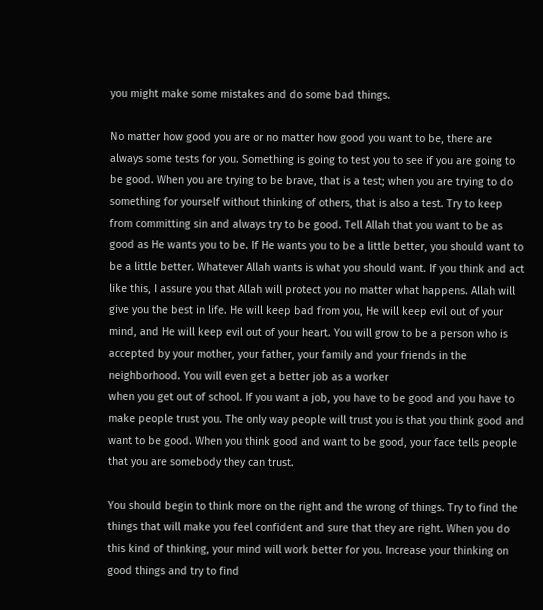you might make some mistakes and do some bad things.

No matter how good you are or no matter how good you want to be, there are always some tests for you. Something is going to test you to see if you are going to be good. When you are trying to be brave, that is a test; when you are trying to do something for yourself without thinking of others, that is also a test. Try to keep from committing sin and always try to be good. Tell Allah that you want to be as good as He wants you to be. If He wants you to be a little better, you should want to be a little better. Whatever Allah wants is what you should want. If you think and act like this, I assure you that Allah will protect you no matter what happens. Allah will give you the best in life. He will keep bad from you, He will keep evil out of your mind, and He will keep evil out of your heart. You will grow to be a person who is accepted by your mother, your father, your family and your friends in the neighborhood. You will even get a better job as a worker
when you get out of school. If you want a job, you have to be good and you have to make people trust you. The only way people will trust you is that you think good and want to be good. When you think good and want to be good, your face tells people that you are somebody they can trust.

You should begin to think more on the right and the wrong of things. Try to find the things that will make you feel confident and sure that they are right. When you do this kind of thinking, your mind will work better for you. Increase your thinking on good things and try to find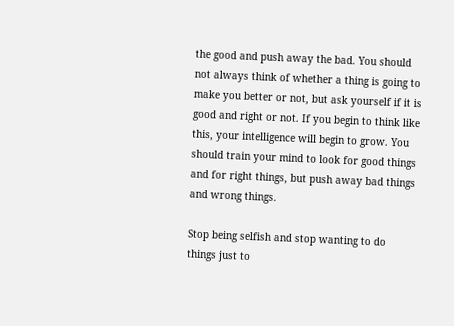the good and push away the bad. You should not always think of whether a thing is going to make you better or not, but ask yourself if it is good and right or not. If you begin to think like this, your intelligence will begin to grow. You
should train your mind to look for good things and for right things, but push away bad things and wrong things.

Stop being selfish and stop wanting to do things just to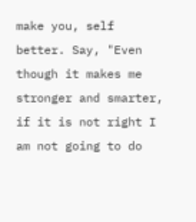make you, self better. Say, "Even though it makes me stronger and smarter, if it is not right I am not going to do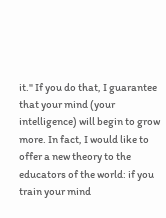it." If you do that, I guarantee that your mind (your intelligence) will begin to grow more. In fact, I would like to offer a new theory to the educators of the world: if you train your mind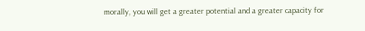morally, you will get a greater potential and a greater capacity for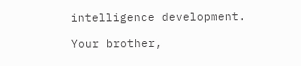intelligence development.

Your brother,